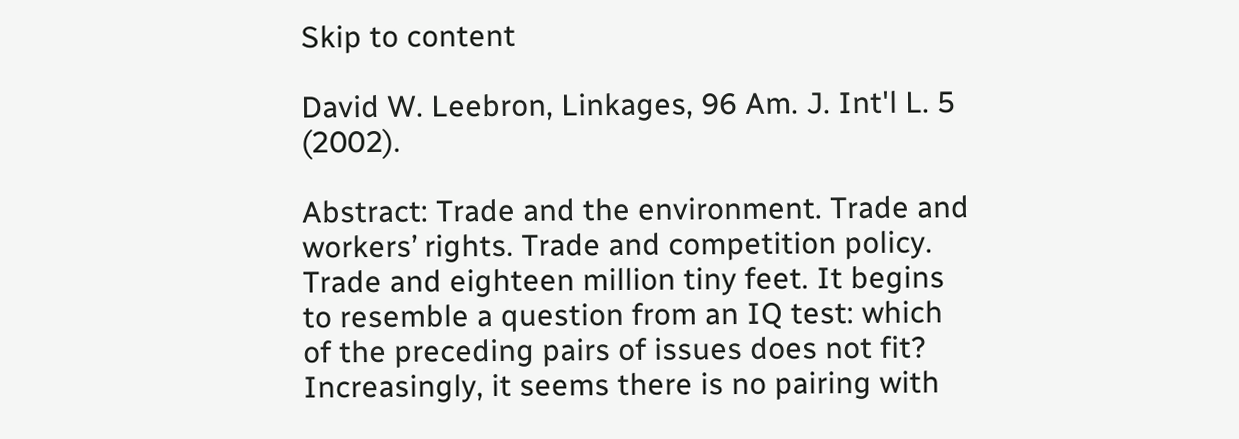Skip to content

David W. Leebron, Linkages, 96 Am. J. Int'l L. 5 (2002).

Abstract: Trade and the environment. Trade and workers’ rights. Trade and competition policy. Trade and eighteen million tiny feet. It begins to resemble a question from an IQ test: which of the preceding pairs of issues does not fit? Increasingly, it seems there is no pairing with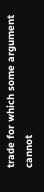trade for which some argument cannot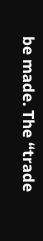be made. The “trade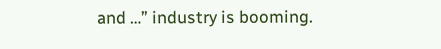and …” industry is booming.